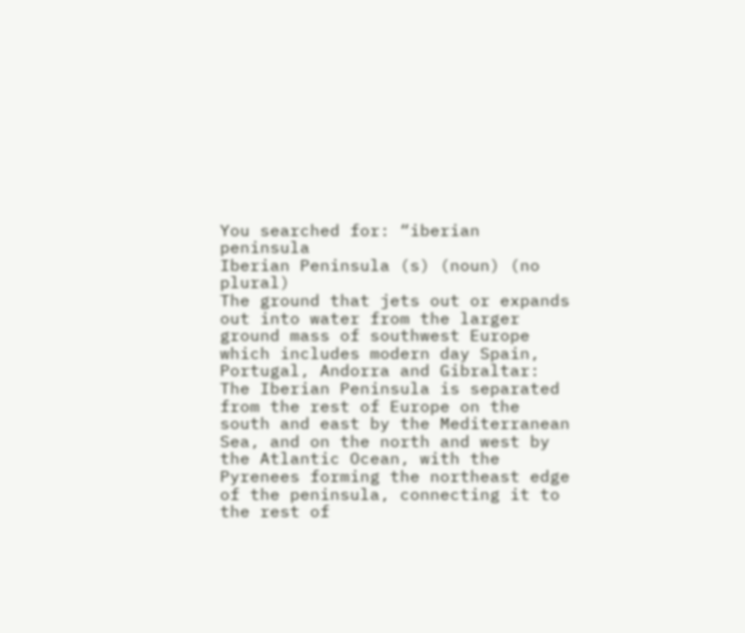You searched for: “iberian peninsula
Iberian Peninsula (s) (noun) (no plural)
The ground that jets out or expands out into water from the larger ground mass of southwest Europe which includes modern day Spain, Portugal, Andorra and Gibraltar: The Iberian Peninsula is separated from the rest of Europe on the south and east by the Mediterranean Sea, and on the north and west by the Atlantic Ocean, with the Pyrenees forming the northeast edge of the peninsula, connecting it to the rest of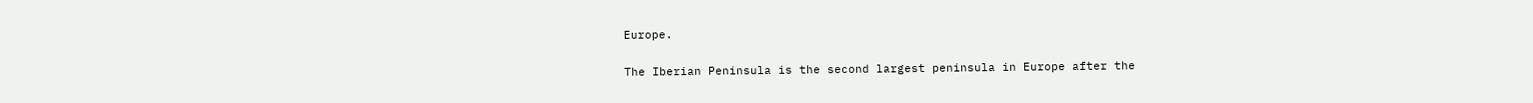Europe.

The Iberian Peninsula is the second largest peninsula in Europe after the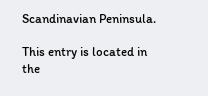Scandinavian Peninsula.

This entry is located in the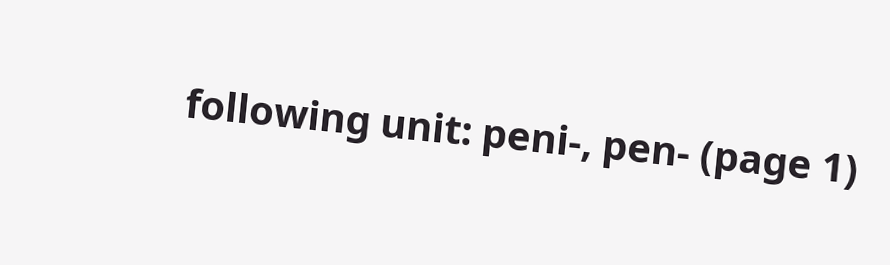following unit: peni-, pen- (page 1)